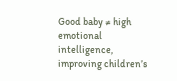Good baby ≠ high emotional intelligence, improving children’s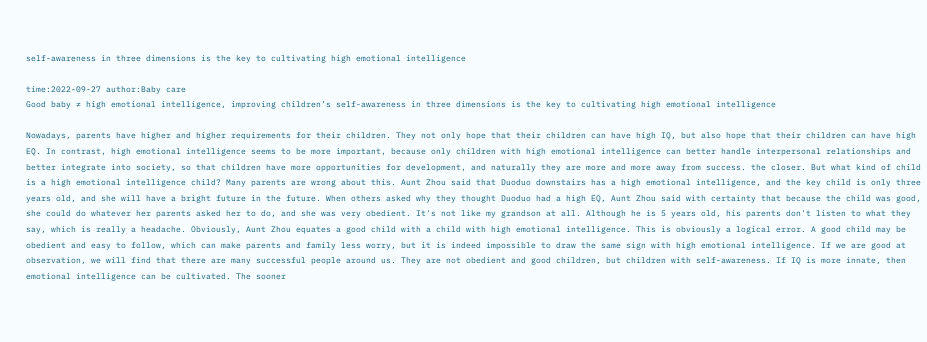self-awareness in three dimensions is the key to cultivating high emotional intelligence

time:2022-09-27 author:Baby care
Good baby ≠ high emotional intelligence, improving children’s self-awareness in three dimensions is the key to cultivating high emotional intelligence

Nowadays, parents have higher and higher requirements for their children. They not only hope that their children can have high IQ, but also hope that their children can have high EQ. In contrast, high emotional intelligence seems to be more important, because only children with high emotional intelligence can better handle interpersonal relationships and better integrate into society, so that children have more opportunities for development, and naturally they are more and more away from success. the closer. But what kind of child is a high emotional intelligence child? Many parents are wrong about this. Aunt Zhou said that Duoduo downstairs has a high emotional intelligence, and the key child is only three years old, and she will have a bright future in the future. When others asked why they thought Duoduo had a high EQ, Aunt Zhou said with certainty that because the child was good, she could do whatever her parents asked her to do, and she was very obedient. It's not like my grandson at all. Although he is 5 years old, his parents don't listen to what they say, which is really a headache. Obviously, Aunt Zhou equates a good child with a child with high emotional intelligence. This is obviously a logical error. A good child may be obedient and easy to follow, which can make parents and family less worry, but it is indeed impossible to draw the same sign with high emotional intelligence. If we are good at observation, we will find that there are many successful people around us. They are not obedient and good children, but children with self-awareness. If IQ is more innate, then emotional intelligence can be cultivated. The sooner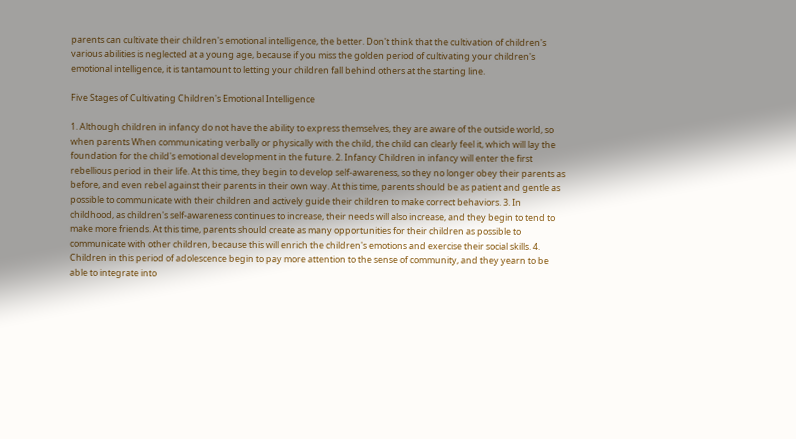parents can cultivate their children's emotional intelligence, the better. Don't think that the cultivation of children's various abilities is neglected at a young age, because if you miss the golden period of cultivating your children's emotional intelligence, it is tantamount to letting your children fall behind others at the starting line.

Five Stages of Cultivating Children's Emotional Intelligence

1. Although children in infancy do not have the ability to express themselves, they are aware of the outside world, so when parents When communicating verbally or physically with the child, the child can clearly feel it, which will lay the foundation for the child's emotional development in the future. 2. Infancy Children in infancy will enter the first rebellious period in their life. At this time, they begin to develop self-awareness, so they no longer obey their parents as before, and even rebel against their parents in their own way. At this time, parents should be as patient and gentle as possible to communicate with their children and actively guide their children to make correct behaviors. 3. In childhood, as children's self-awareness continues to increase, their needs will also increase, and they begin to tend to make more friends. At this time, parents should create as many opportunities for their children as possible to communicate with other children, because this will enrich the children's emotions and exercise their social skills. 4. Children in this period of adolescence begin to pay more attention to the sense of community, and they yearn to be able to integrate into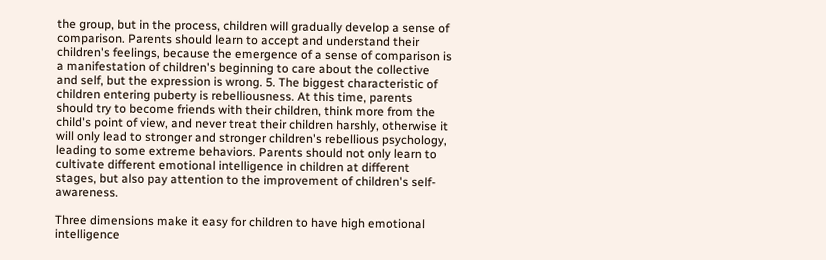the group, but in the process, children will gradually develop a sense of comparison. Parents should learn to accept and understand their children's feelings, because the emergence of a sense of comparison is a manifestation of children's beginning to care about the collective and self, but the expression is wrong. 5. The biggest characteristic of children entering puberty is rebelliousness. At this time, parents should try to become friends with their children, think more from the child's point of view, and never treat their children harshly, otherwise it will only lead to stronger and stronger children's rebellious psychology, leading to some extreme behaviors. Parents should not only learn to cultivate different emotional intelligence in children at different stages, but also pay attention to the improvement of children's self-awareness.

Three dimensions make it easy for children to have high emotional intelligence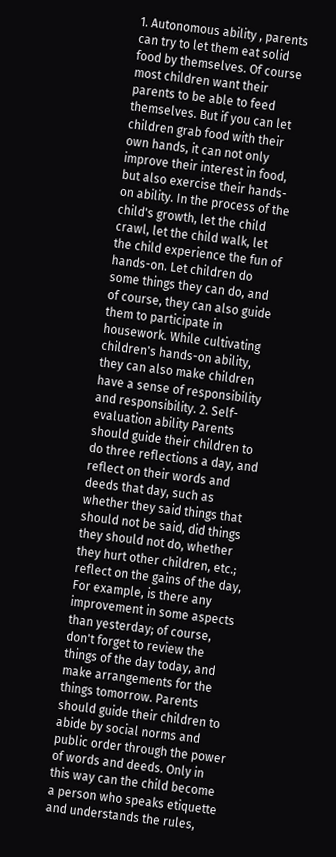1. Autonomous ability , parents can try to let them eat solid food by themselves. Of course most children want their parents to be able to feed themselves. But if you can let children grab food with their own hands, it can not only improve their interest in food, but also exercise their hands-on ability. In the process of the child's growth, let the child crawl, let the child walk, let the child experience the fun of hands-on. Let children do some things they can do, and of course, they can also guide them to participate in housework. While cultivating children's hands-on ability, they can also make children have a sense of responsibility and responsibility. 2. Self-evaluation ability Parents should guide their children to do three reflections a day, and reflect on their words and deeds that day, such as whether they said things that should not be said, did things they should not do, whether they hurt other children, etc.; reflect on the gains of the day, For example, is there any improvement in some aspects than yesterday; of course, don't forget to review the things of the day today, and make arrangements for the things tomorrow. Parents should guide their children to abide by social norms and public order through the power of words and deeds. Only in this way can the child become a person who speaks etiquette and understands the rules,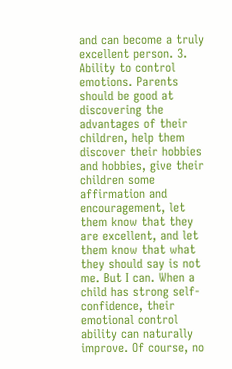and can become a truly excellent person. 3. Ability to control emotions. Parents should be good at discovering the advantages of their children, help them discover their hobbies and hobbies, give their children some affirmation and encouragement, let them know that they are excellent, and let them know that what they should say is not me. But I can. When a child has strong self-confidence, their emotional control ability can naturally improve. Of course, no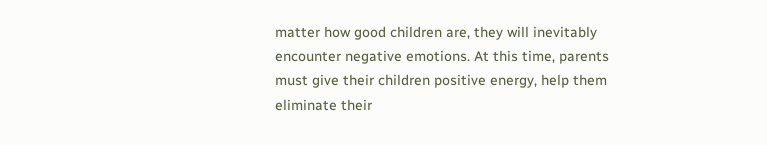matter how good children are, they will inevitably encounter negative emotions. At this time, parents must give their children positive energy, help them eliminate their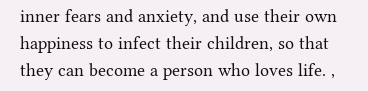inner fears and anxiety, and use their own happiness to infect their children, so that they can become a person who loves life. ,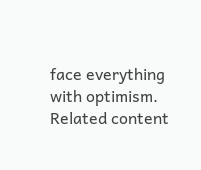face everything with optimism.
Related content